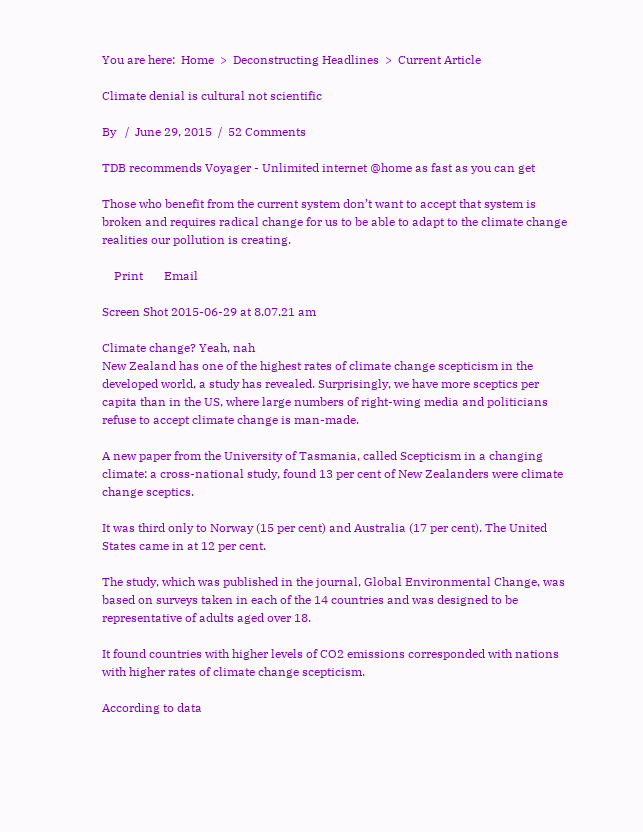You are here:  Home  >  Deconstructing Headlines  >  Current Article

Climate denial is cultural not scientific

By   /  June 29, 2015  /  52 Comments

TDB recommends Voyager - Unlimited internet @home as fast as you can get

Those who benefit from the current system don’t want to accept that system is broken and requires radical change for us to be able to adapt to the climate change realities our pollution is creating.

    Print       Email

Screen Shot 2015-06-29 at 8.07.21 am

Climate change? Yeah, nah
New Zealand has one of the highest rates of climate change scepticism in the developed world, a study has revealed. Surprisingly, we have more sceptics per capita than in the US, where large numbers of right-wing media and politicians refuse to accept climate change is man-made.

A new paper from the University of Tasmania, called Scepticism in a changing climate: a cross-national study, found 13 per cent of New Zealanders were climate change sceptics.

It was third only to Norway (15 per cent) and Australia (17 per cent). The United States came in at 12 per cent.

The study, which was published in the journal, Global Environmental Change, was based on surveys taken in each of the 14 countries and was designed to be representative of adults aged over 18.

It found countries with higher levels of CO2 emissions corresponded with nations with higher rates of climate change scepticism.

According to data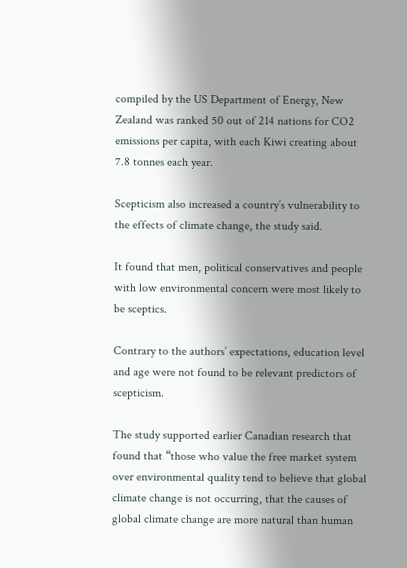compiled by the US Department of Energy, New Zealand was ranked 50 out of 214 nations for CO2 emissions per capita, with each Kiwi creating about 7.8 tonnes each year.

Scepticism also increased a country’s vulnerability to the effects of climate change, the study said.

It found that men, political conservatives and people with low environmental concern were most likely to be sceptics.

Contrary to the authors’ expectations, education level and age were not found to be relevant predictors of scepticism.

The study supported earlier Canadian research that found that “those who value the free market system over environmental quality tend to believe that global climate change is not occurring, that the causes of global climate change are more natural than human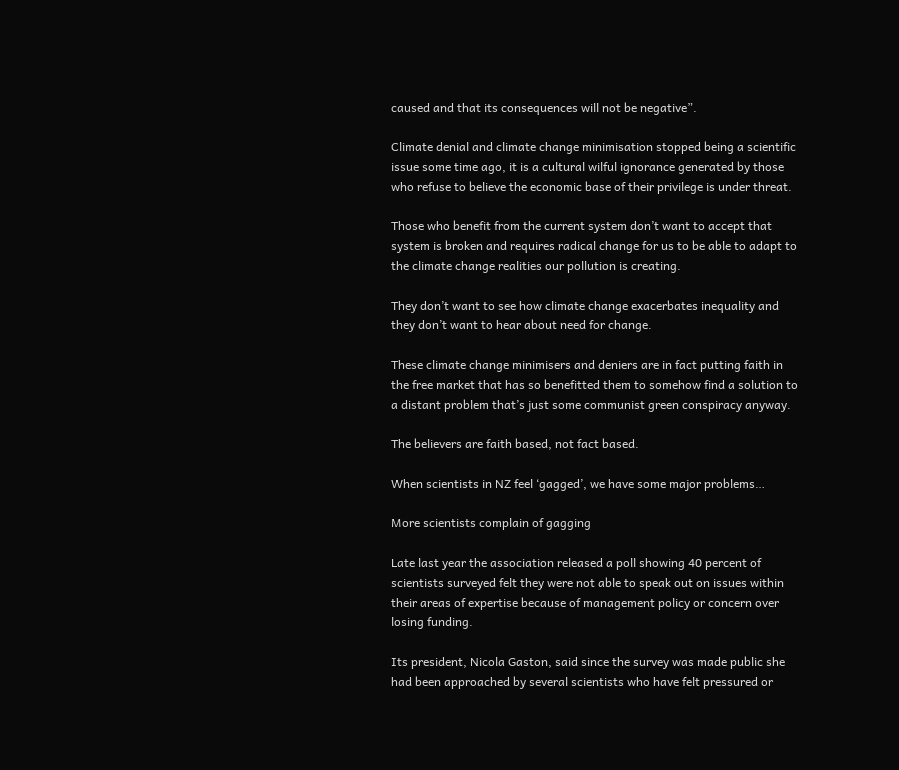caused and that its consequences will not be negative”.

Climate denial and climate change minimisation stopped being a scientific issue some time ago, it is a cultural wilful ignorance generated by those who refuse to believe the economic base of their privilege is under threat.

Those who benefit from the current system don’t want to accept that system is broken and requires radical change for us to be able to adapt to the climate change realities our pollution is creating.

They don’t want to see how climate change exacerbates inequality and they don’t want to hear about need for change.

These climate change minimisers and deniers are in fact putting faith in the free market that has so benefitted them to somehow find a solution to a distant problem that’s just some communist green conspiracy anyway.

The believers are faith based, not fact based.

When scientists in NZ feel ‘gagged’, we have some major problems…

More scientists complain of gagging

Late last year the association released a poll showing 40 percent of scientists surveyed felt they were not able to speak out on issues within their areas of expertise because of management policy or concern over losing funding.

Its president, Nicola Gaston, said since the survey was made public she had been approached by several scientists who have felt pressured or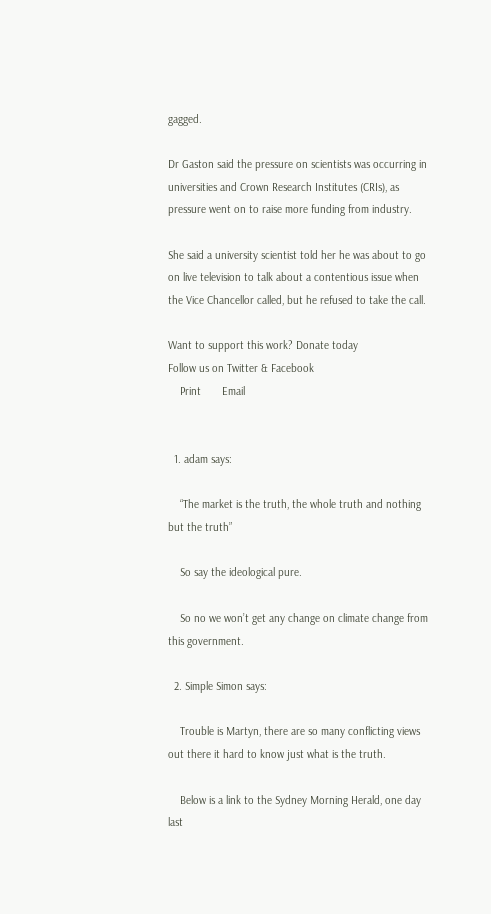gagged.

Dr Gaston said the pressure on scientists was occurring in universities and Crown Research Institutes (CRIs), as pressure went on to raise more funding from industry.

She said a university scientist told her he was about to go on live television to talk about a contentious issue when the Vice Chancellor called, but he refused to take the call.

Want to support this work? Donate today
Follow us on Twitter & Facebook
    Print       Email


  1. adam says:

    “The market is the truth, the whole truth and nothing but the truth”

    So say the ideological pure.

    So no we won’t get any change on climate change from this government.

  2. Simple Simon says:

    Trouble is Martyn, there are so many conflicting views out there it hard to know just what is the truth.

    Below is a link to the Sydney Morning Herald, one day last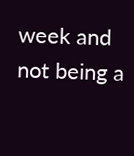week and not being a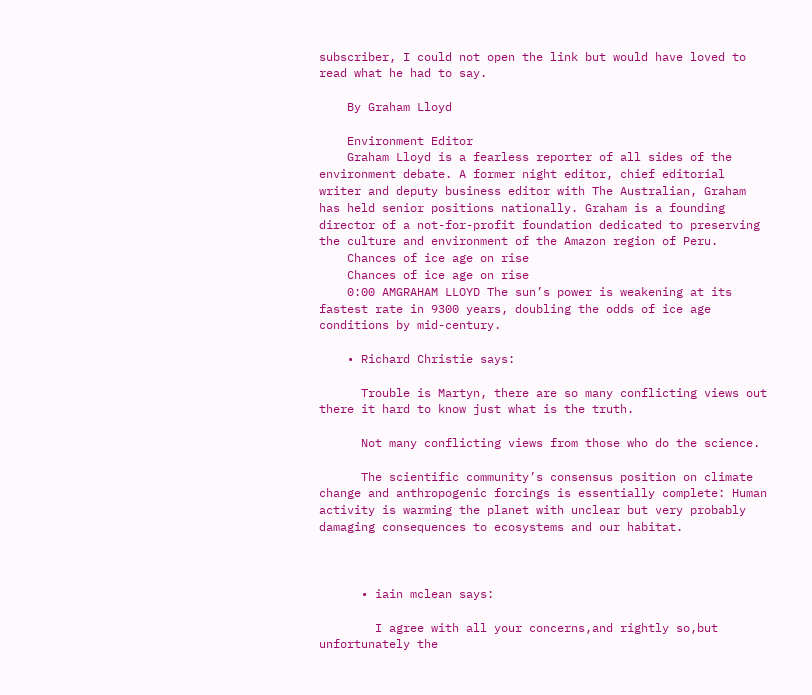subscriber, I could not open the link but would have loved to read what he had to say.

    By Graham Lloyd

    Environment Editor
    Graham Lloyd is a fearless reporter of all sides of the environment debate. A former night editor, chief editorial writer and deputy business editor with The Australian, Graham has held senior positions nationally. Graham is a founding director of a not-for-profit foundation dedicated to preserving the culture and environment of the Amazon region of Peru.
    Chances of ice age on rise
    Chances of ice age on rise
    0:00 AMGRAHAM LLOYD The sun’s power is weakening at its fastest rate in 9300 years, doubling the odds of ice age conditions by mid-century.

    • Richard Christie says:

      Trouble is Martyn, there are so many conflicting views out there it hard to know just what is the truth.

      Not many conflicting views from those who do the science.

      The scientific community’s consensus position on climate change and anthropogenic forcings is essentially complete: Human activity is warming the planet with unclear but very probably damaging consequences to ecosystems and our habitat.



      • iain mclean says:

        I agree with all your concerns,and rightly so,but unfortunately the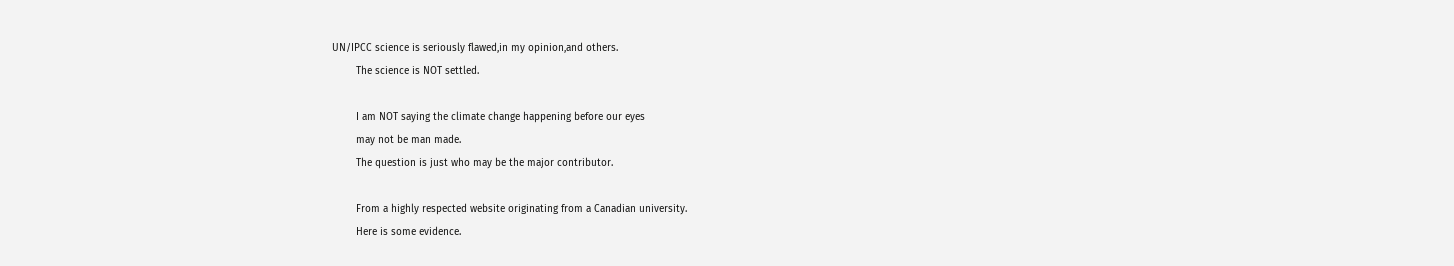UN/IPCC science is seriously flawed,in my opinion,and others.
        The science is NOT settled.

        I am NOT saying the climate change happening before our eyes
        may not be man made.
        The question is just who may be the major contributor.

        From a highly respected website originating from a Canadian university.
        Here is some evidence.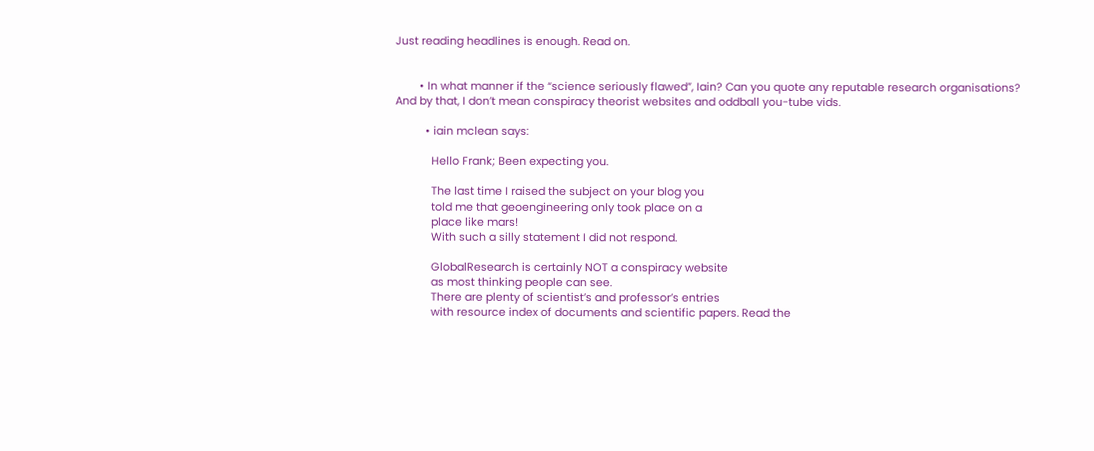Just reading headlines is enough. Read on.


        • In what manner if the “science seriously flawed”, Iain? Can you quote any reputable research organisations? And by that, I don’t mean conspiracy theorist websites and oddball you-tube vids.

          • iain mclean says:

            Hello Frank; Been expecting you.

            The last time I raised the subject on your blog you
            told me that geoengineering only took place on a
            place like mars!
            With such a silly statement I did not respond.

            GlobalResearch is certainly NOT a conspiracy website
            as most thinking people can see.
            There are plenty of scientist’s and professor’s entries
            with resource index of documents and scientific papers. Read the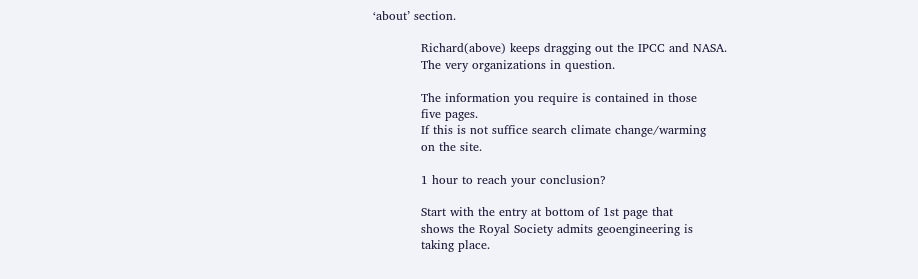‘about’ section.

            Richard(above) keeps dragging out the IPCC and NASA.
            The very organizations in question.

            The information you require is contained in those
            five pages.
            If this is not suffice search climate change/warming
            on the site.

            1 hour to reach your conclusion?

            Start with the entry at bottom of 1st page that
            shows the Royal Society admits geoengineering is
            taking place.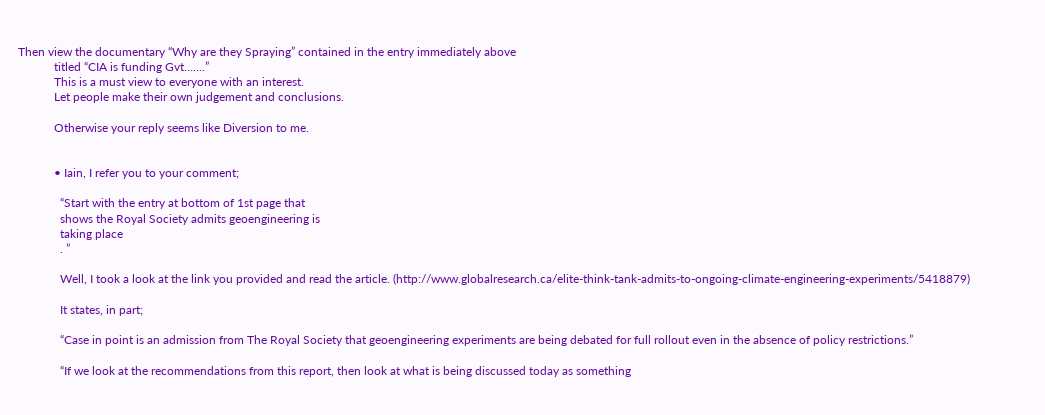Then view the documentary “Why are they Spraying” contained in the entry immediately above
            titled “CIA is funding Gvt…….”
            This is a must view to everyone with an interest.
            Let people make their own judgement and conclusions.

            Otherwise your reply seems like Diversion to me.


            • Iain, I refer you to your comment;

              “Start with the entry at bottom of 1st page that
              shows the Royal Society admits geoengineering is
              taking place
              . ”

              Well, I took a look at the link you provided and read the article. (http://www.globalresearch.ca/elite-think-tank-admits-to-ongoing-climate-engineering-experiments/5418879)

              It states, in part;

              “Case in point is an admission from The Royal Society that geoengineering experiments are being debated for full rollout even in the absence of policy restrictions.”

              “If we look at the recommendations from this report, then look at what is being discussed today as something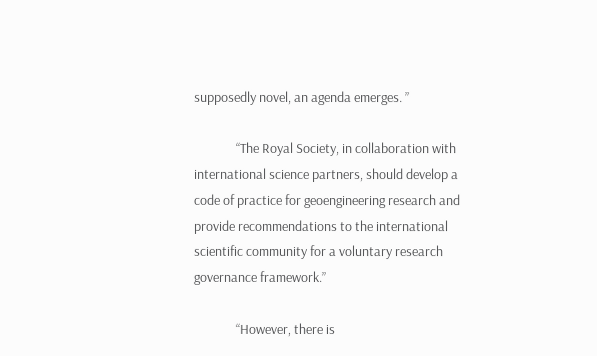supposedly novel, an agenda emerges. ”

              “The Royal Society, in collaboration with international science partners, should develop a code of practice for geoengineering research and provide recommendations to the international scientific community for a voluntary research governance framework.”

              “However, there is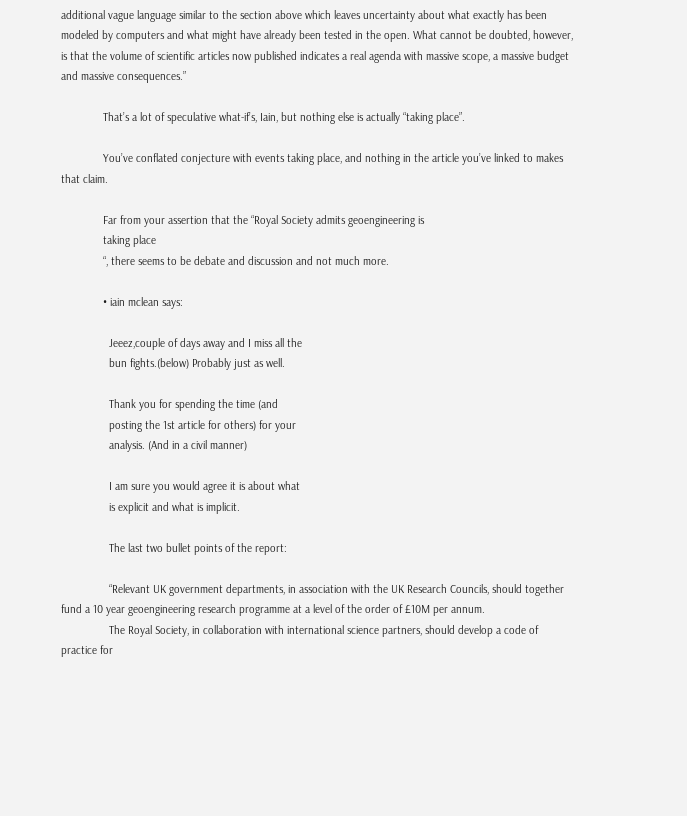additional vague language similar to the section above which leaves uncertainty about what exactly has been modeled by computers and what might have already been tested in the open. What cannot be doubted, however, is that the volume of scientific articles now published indicates a real agenda with massive scope, a massive budget and massive consequences.”

              That’s a lot of speculative what-if’s, Iain, but nothing else is actually “taking place”.

              You’ve conflated conjecture with events taking place, and nothing in the article you’ve linked to makes that claim.

              Far from your assertion that the “Royal Society admits geoengineering is
              taking place
              “, there seems to be debate and discussion and not much more.

              • iain mclean says:

                Jeeez,couple of days away and I miss all the
                bun fights.(below) Probably just as well.

                Thank you for spending the time (and
                posting the 1st article for others) for your
                analysis. (And in a civil manner)

                I am sure you would agree it is about what
                is explicit and what is implicit.

                The last two bullet points of the report:

                “Relevant UK government departments, in association with the UK Research Councils, should together fund a 10 year geoengineering research programme at a level of the order of £10M per annum.
                The Royal Society, in collaboration with international science partners, should develop a code of practice for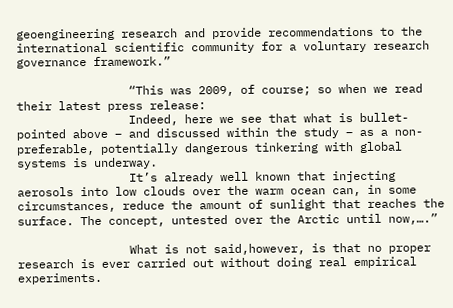geoengineering research and provide recommendations to the international scientific community for a voluntary research governance framework.”

                “This was 2009, of course; so when we read their latest press release:
                Indeed, here we see that what is bullet-pointed above – and discussed within the study – as a non-preferable, potentially dangerous tinkering with global systems is underway.
                It’s already well known that injecting aerosols into low clouds over the warm ocean can, in some circumstances, reduce the amount of sunlight that reaches the surface. The concept, untested over the Arctic until now,….”

                What is not said,however, is that no proper research is ever carried out without doing real empirical experiments.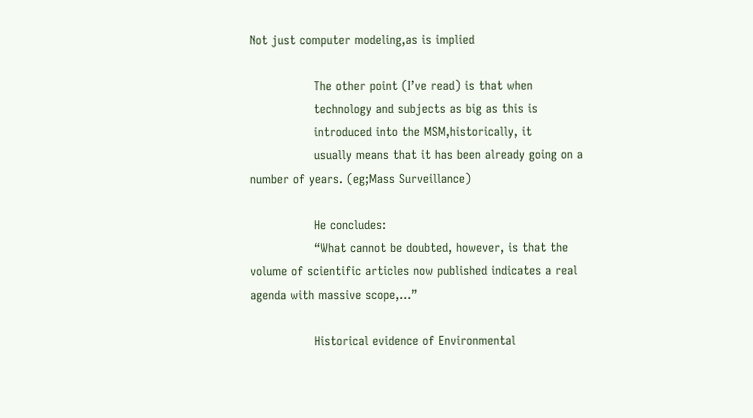Not just computer modeling,as is implied

                The other point (I’ve read) is that when
                technology and subjects as big as this is
                introduced into the MSM,historically, it
                usually means that it has been already going on a number of years. (eg;Mass Surveillance)

                He concludes:
                “What cannot be doubted, however, is that the volume of scientific articles now published indicates a real agenda with massive scope,…”

                Historical evidence of Environmental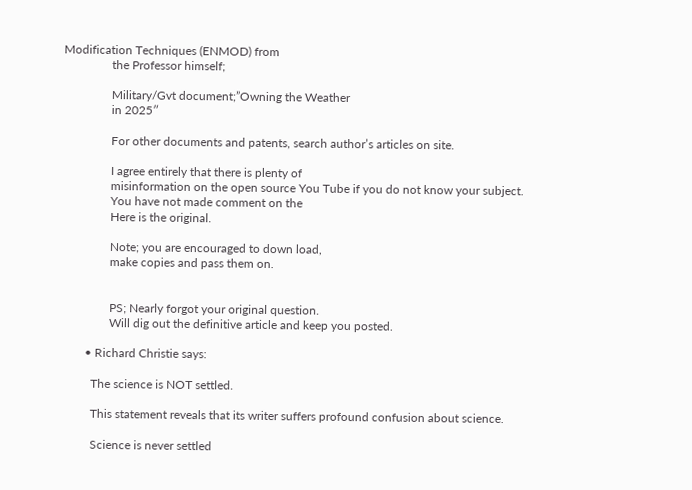Modification Techniques (ENMOD) from
                the Professor himself;

                Military/Gvt document;”Owning the Weather
                in 2025″

                For other documents and patents, search author’s articles on site.

                I agree entirely that there is plenty of
                misinformation on the open source You Tube if you do not know your subject.
                You have not made comment on the
                Here is the original.

                Note; you are encouraged to down load,
                make copies and pass them on.


                PS; Nearly forgot your original question.
                Will dig out the definitive article and keep you posted.

        • Richard Christie says:

          The science is NOT settled.

          This statement reveals that its writer suffers profound confusion about science.

          Science is never settled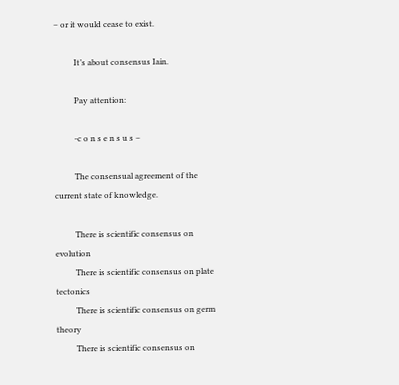– or it would cease to exist.

          It’s about consensus Iain.

          Pay attention:

          -c o n s e n s u s –

          The consensual agreement of the current state of knowledge.

          There is scientific consensus on evolution
          There is scientific consensus on plate tectonics
          There is scientific consensus on germ theory
          There is scientific consensus on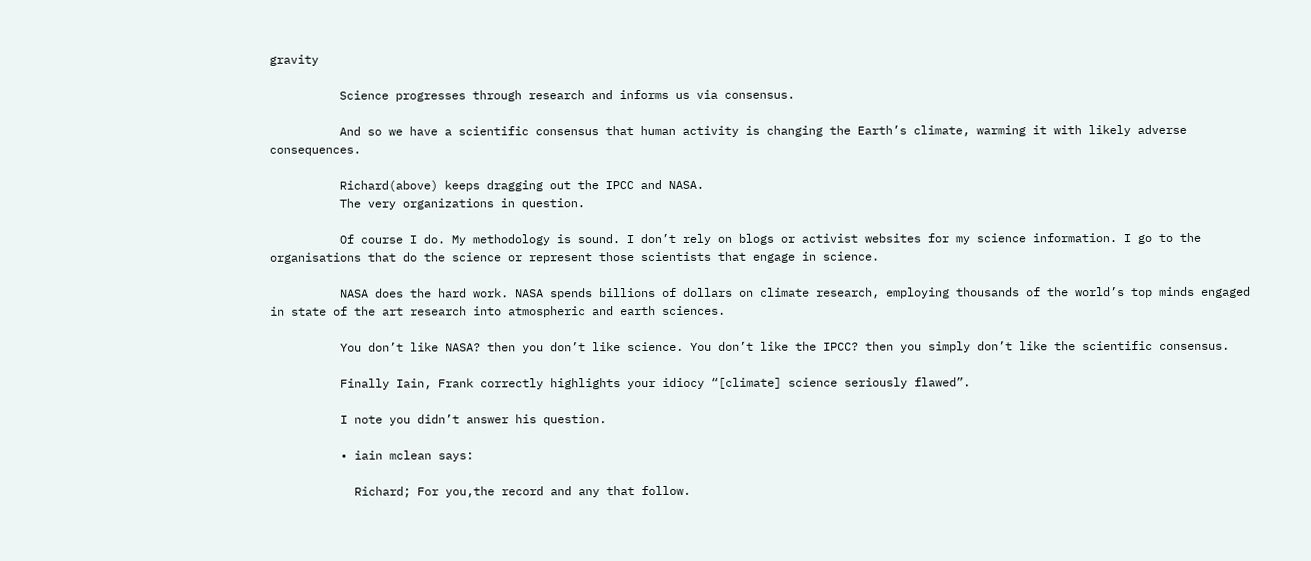gravity

          Science progresses through research and informs us via consensus.

          And so we have a scientific consensus that human activity is changing the Earth’s climate, warming it with likely adverse consequences.

          Richard(above) keeps dragging out the IPCC and NASA.
          The very organizations in question.

          Of course I do. My methodology is sound. I don’t rely on blogs or activist websites for my science information. I go to the organisations that do the science or represent those scientists that engage in science.

          NASA does the hard work. NASA spends billions of dollars on climate research, employing thousands of the world’s top minds engaged in state of the art research into atmospheric and earth sciences.

          You don’t like NASA? then you don’t like science. You don’t like the IPCC? then you simply don’t like the scientific consensus.

          Finally Iain, Frank correctly highlights your idiocy “[climate] science seriously flawed”.

          I note you didn’t answer his question.

          • iain mclean says:

            Richard; For you,the record and any that follow.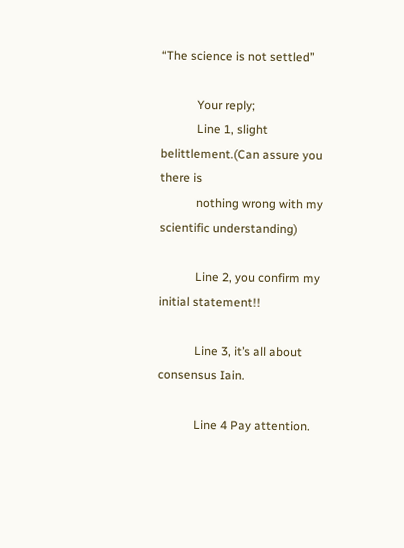“The science is not settled”

            Your reply;
            Line 1, slight belittlement.(Can assure you there is
            nothing wrong with my scientific understanding)

            Line 2, you confirm my initial statement!!

            Line 3, it’s all about consensus Iain.

            Line 4 Pay attention.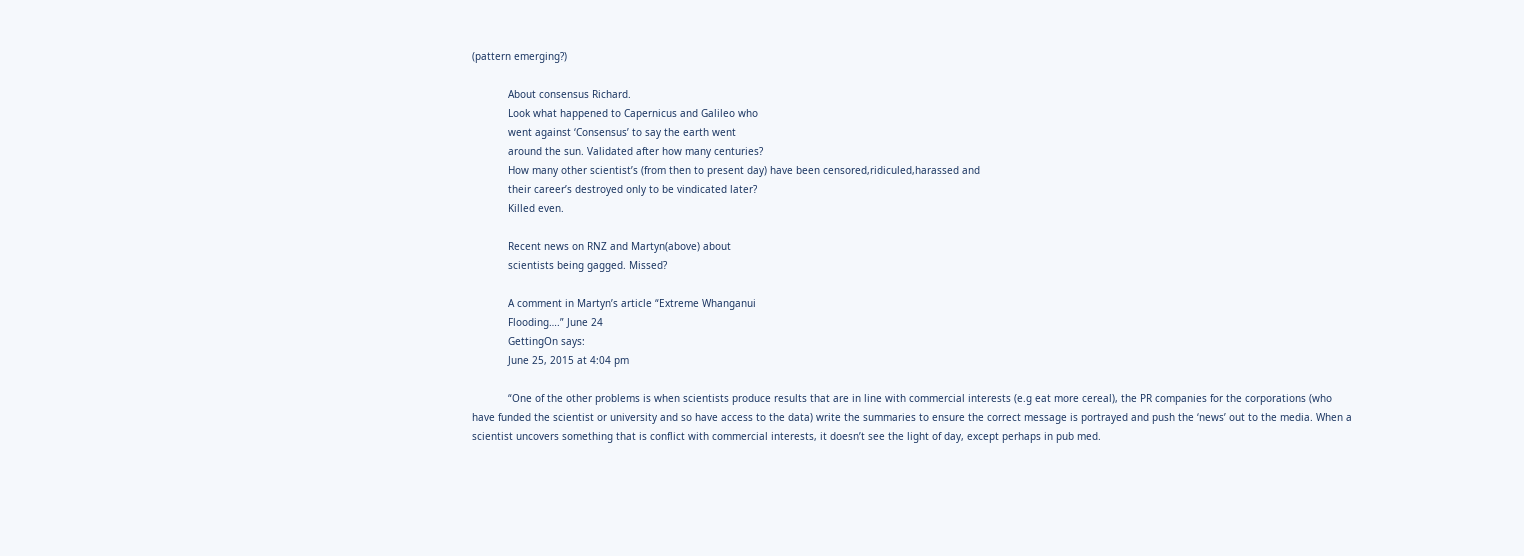(pattern emerging?)

            About consensus Richard.
            Look what happened to Capernicus and Galileo who
            went against ‘Consensus’ to say the earth went
            around the sun. Validated after how many centuries?
            How many other scientist’s (from then to present day) have been censored,ridiculed,harassed and
            their career’s destroyed only to be vindicated later?
            Killed even.

            Recent news on RNZ and Martyn(above) about
            scientists being gagged. Missed?

            A comment in Martyn’s article “Extreme Whanganui
            Flooding….” June 24
            GettingOn says:
            June 25, 2015 at 4:04 pm

            “One of the other problems is when scientists produce results that are in line with commercial interests (e.g eat more cereal), the PR companies for the corporations (who have funded the scientist or university and so have access to the data) write the summaries to ensure the correct message is portrayed and push the ‘news’ out to the media. When a scientist uncovers something that is conflict with commercial interests, it doesn’t see the light of day, except perhaps in pub med.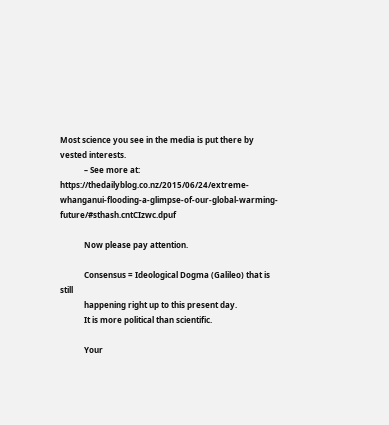Most science you see in the media is put there by vested interests.
            – See more at: https://thedailyblog.co.nz/2015/06/24/extreme-whanganui-flooding-a-glimpse-of-our-global-warming-future/#sthash.cntCIzwc.dpuf

            Now please pay attention.

            Consensus = Ideological Dogma (Galileo) that is still
            happening right up to this present day.
            It is more political than scientific.

            Your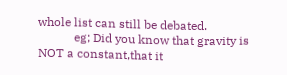whole list can still be debated.
            eg; Did you know that gravity is NOT a constant,that it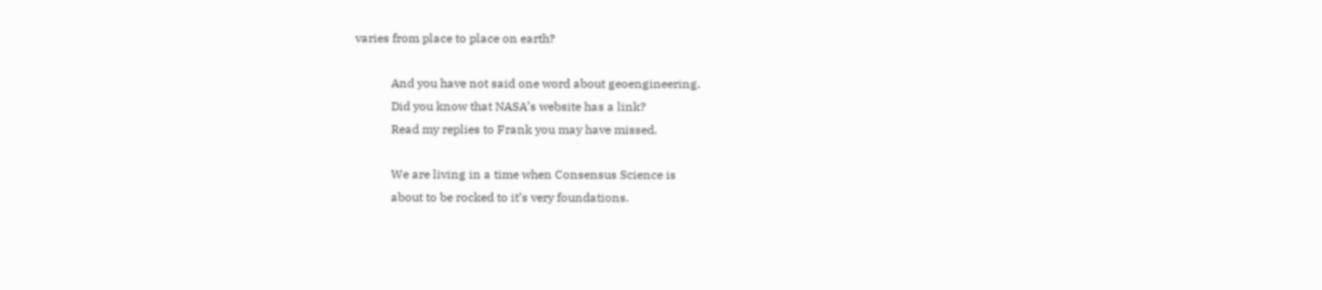varies from place to place on earth?

            And you have not said one word about geoengineering.
            Did you know that NASA’s website has a link?
            Read my replies to Frank you may have missed.

            We are living in a time when Consensus Science is
            about to be rocked to it’s very foundations.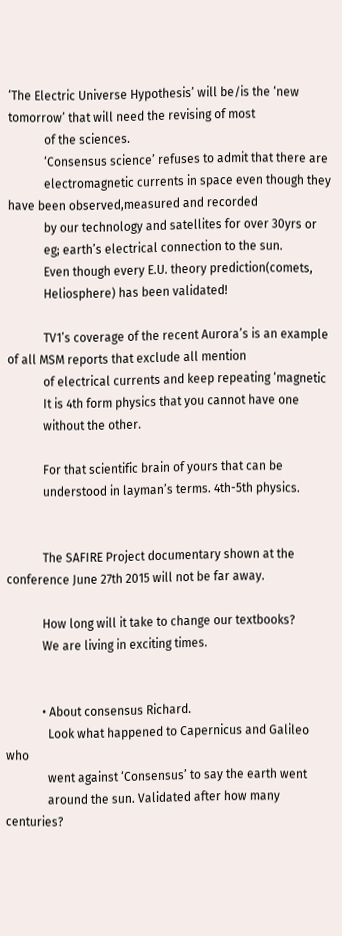‘The Electric Universe Hypothesis’ will be/is the ‘new tomorrow’ that will need the revising of most
            of the sciences.
            ‘Consensus science’ refuses to admit that there are
            electromagnetic currents in space even though they have been observed,measured and recorded
            by our technology and satellites for over 30yrs or
            eg; earth’s electrical connection to the sun.
            Even though every E.U. theory prediction(comets,
            Heliosphere) has been validated!

            TV1’s coverage of the recent Aurora’s is an example of all MSM reports that exclude all mention
            of electrical currents and keep repeating ‘magnetic
            It is 4th form physics that you cannot have one
            without the other.

            For that scientific brain of yours that can be
            understood in layman’s terms. 4th-5th physics.


            The SAFIRE Project documentary shown at the conference June 27th 2015 will not be far away.

            How long will it take to change our textbooks?
            We are living in exciting times.


            • About consensus Richard.
              Look what happened to Capernicus and Galileo who
              went against ‘Consensus’ to say the earth went
              around the sun. Validated after how many centuries?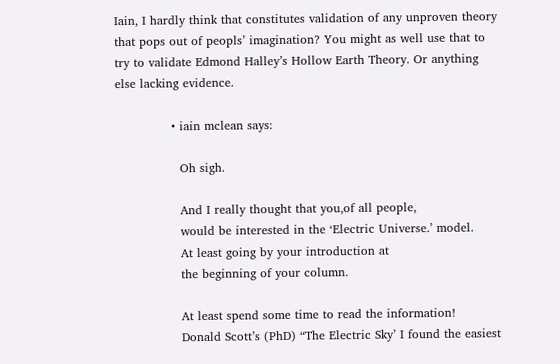Iain, I hardly think that constitutes validation of any unproven theory that pops out of peopls’ imagination? You might as well use that to try to validate Edmond Halley’s Hollow Earth Theory. Or anything else lacking evidence.

              • iain mclean says:

                Oh sigh.

                And I really thought that you,of all people,
                would be interested in the ‘Electric Universe.’ model.
                At least going by your introduction at
                the beginning of your column.

                At least spend some time to read the information!
                Donald Scott’s (PhD) “The Electric Sky’ I found the easiest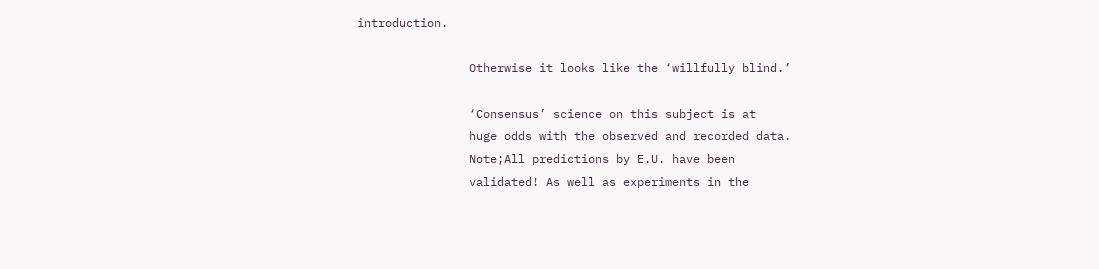introduction.

                Otherwise it looks like the ‘willfully blind.’

                ‘Consensus’ science on this subject is at
                huge odds with the observed and recorded data.
                Note;All predictions by E.U. have been
                validated! As well as experiments in the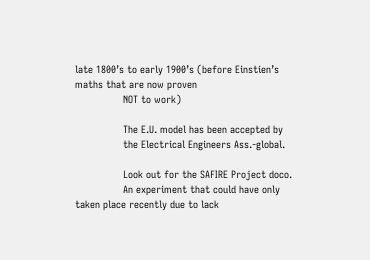late 1800’s to early 1900’s (before Einstien’s maths that are now proven
                NOT to work)

                The E.U. model has been accepted by
                the Electrical Engineers Ass.-global.

                Look out for the SAFIRE Project doco.
                An experiment that could have only taken place recently due to lack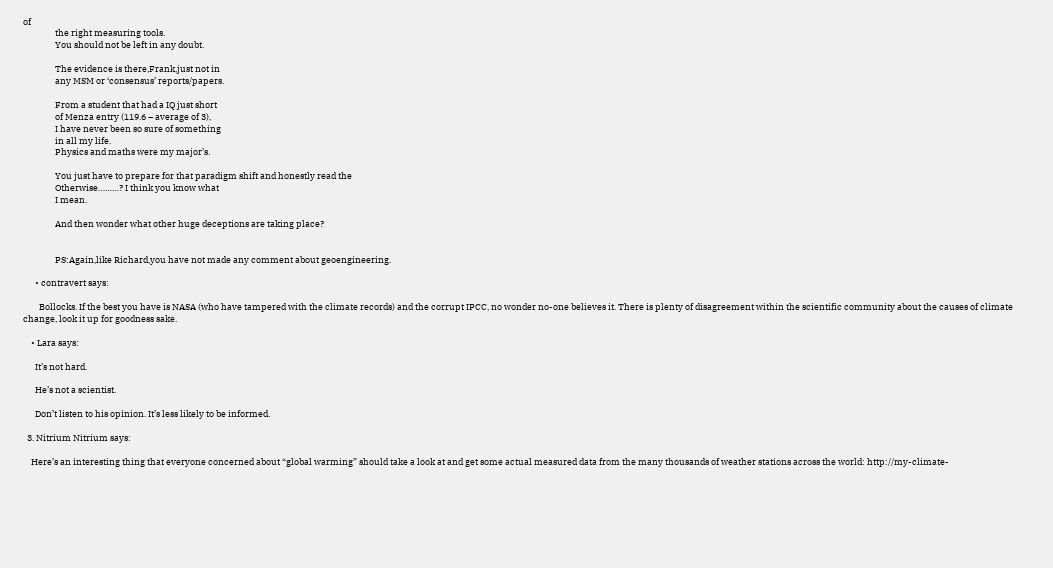of
                the right measuring tools.
                You should not be left in any doubt.

                The evidence is there,Frank,just not in
                any MSM or ‘consensus’ reports/papers.

                From a student that had a IQ just short
                of Menza entry (119.6 – average of 3),
                I have never been so sure of something
                in all my life.
                Physics and maths were my major’s.

                You just have to prepare for that paradigm shift and honestly read the
                Otherwise………? I think you know what
                I mean.

                And then wonder what other huge deceptions are taking place?


                PS:Again,like Richard,you have not made any comment about geoengineering.

      • contravert says:

        Bollocks. If the best you have is NASA (who have tampered with the climate records) and the corrupt IPCC, no wonder no-one believes it. There is plenty of disagreement within the scientific community about the causes of climate change, look it up for goodness sake.

    • Lara says:

      It’s not hard.

      He’s not a scientist.

      Don’t listen to his opinion. It’s less likely to be informed.

  3. Nitrium Nitrium says:

    Here’s an interesting thing that everyone concerned about “global warming” should take a look at and get some actual measured data from the many thousands of weather stations across the world: http://my-climate-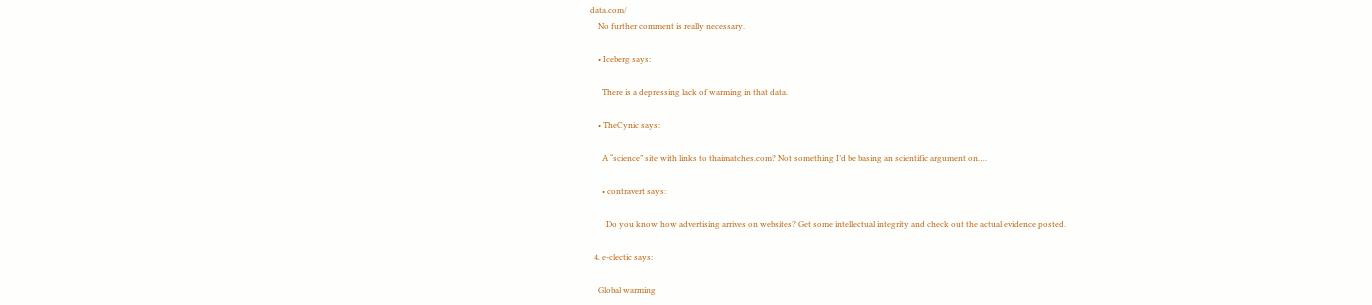data.com/
    No further comment is really necessary.

    • Iceberg says:

      There is a depressing lack of warming in that data.

    • TheCynic says:

      A “science” site with links to thaimatches.com? Not something I’d be basing an scientific argument on….

      • contravert says:

        Do you know how advertising arrives on websites? Get some intellectual integrity and check out the actual evidence posted.

  4. e-clectic says:

    Global warming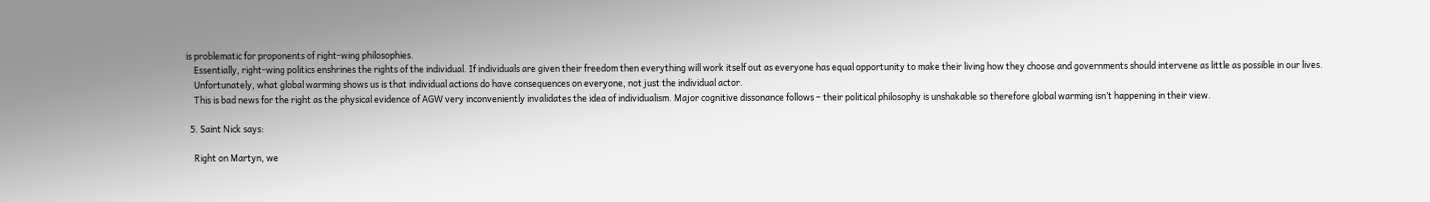is problematic for proponents of right-wing philosophies.
    Essentially, right-wing politics enshrines the rights of the individual. If individuals are given their freedom then everything will work itself out as everyone has equal opportunity to make their living how they choose and governments should intervene as little as possible in our lives.
    Unfortunately, what global warming shows us is that individual actions do have consequences on everyone, not just the individual actor.
    This is bad news for the right as the physical evidence of AGW very inconveniently invalidates the idea of individualism. Major cognitive dissonance follows – their political philosophy is unshakable so therefore global warming isn’t happening in their view.

  5. Saint Nick says:

    Right on Martyn, we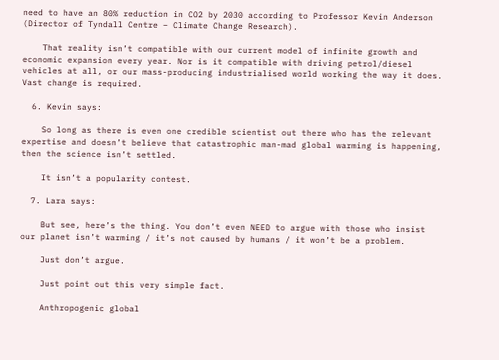need to have an 80% reduction in CO2 by 2030 according to Professor Kevin Anderson (Director of Tyndall Centre – Climate Change Research).

    That reality isn’t compatible with our current model of infinite growth and economic expansion every year. Nor is it compatible with driving petrol/diesel vehicles at all, or our mass-producing industrialised world working the way it does. Vast change is required.

  6. Kevin says:

    So long as there is even one credible scientist out there who has the relevant expertise and doesn’t believe that catastrophic man-mad global warming is happening, then the science isn’t settled.

    It isn’t a popularity contest.

  7. Lara says:

    But see, here’s the thing. You don’t even NEED to argue with those who insist our planet isn’t warming / it’s not caused by humans / it won’t be a problem.

    Just don’t argue.

    Just point out this very simple fact.

    Anthropogenic global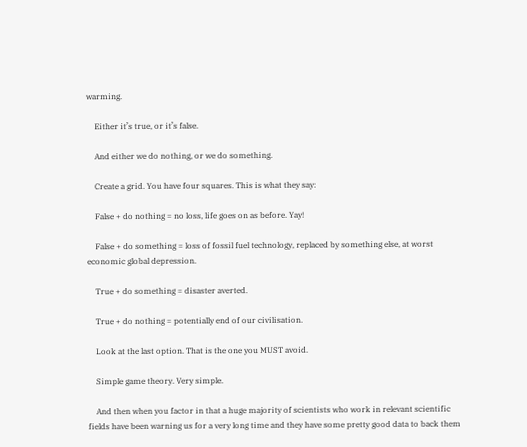warming.

    Either it’s true, or it’s false.

    And either we do nothing, or we do something.

    Create a grid. You have four squares. This is what they say:

    False + do nothing = no loss, life goes on as before. Yay!

    False + do something = loss of fossil fuel technology, replaced by something else, at worst economic global depression.

    True + do something = disaster averted.

    True + do nothing = potentially end of our civilisation.

    Look at the last option. That is the one you MUST avoid.

    Simple game theory. Very simple.

    And then when you factor in that a huge majority of scientists who work in relevant scientific fields have been warning us for a very long time and they have some pretty good data to back them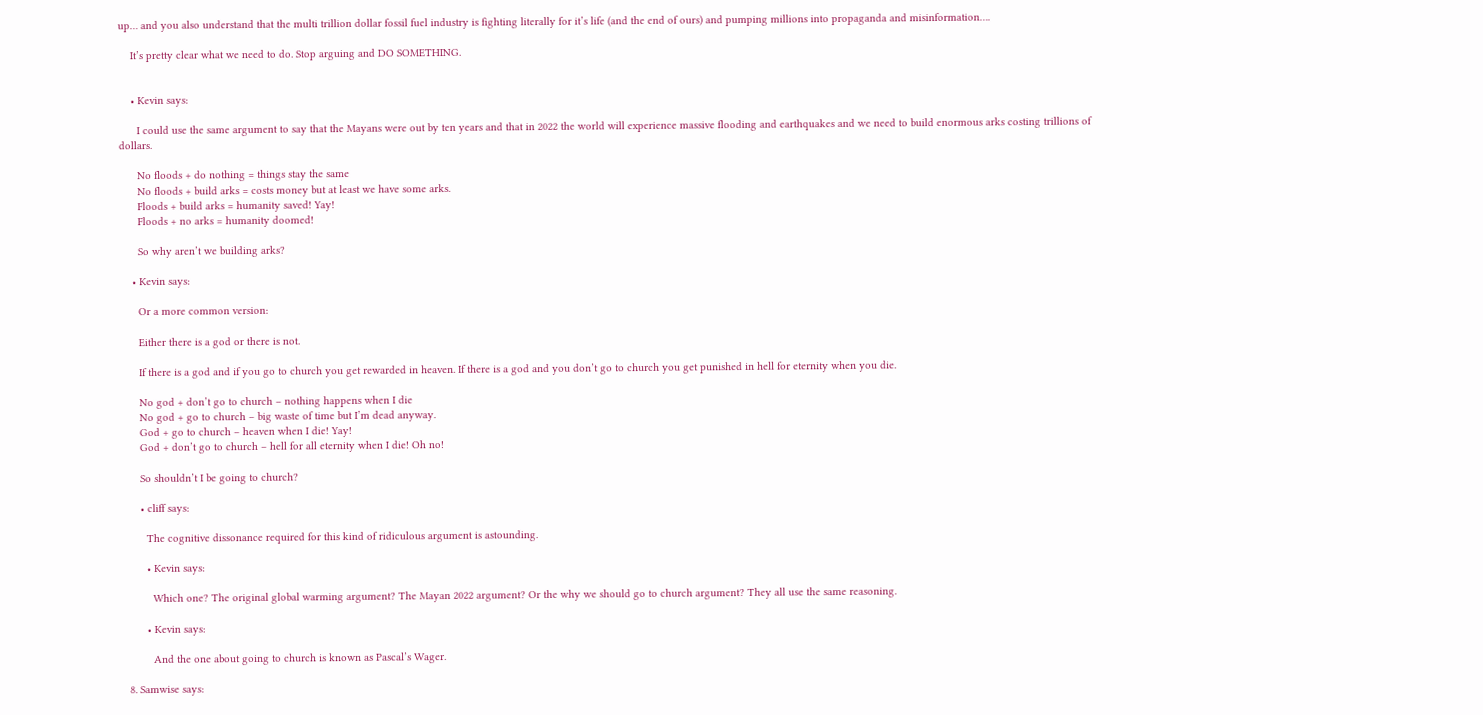up… and you also understand that the multi trillion dollar fossil fuel industry is fighting literally for it’s life (and the end of ours) and pumping millions into propaganda and misinformation….

    It’s pretty clear what we need to do. Stop arguing and DO SOMETHING.


    • Kevin says:

      I could use the same argument to say that the Mayans were out by ten years and that in 2022 the world will experience massive flooding and earthquakes and we need to build enormous arks costing trillions of dollars.

      No floods + do nothing = things stay the same
      No floods + build arks = costs money but at least we have some arks.
      Floods + build arks = humanity saved! Yay!
      Floods + no arks = humanity doomed!

      So why aren’t we building arks?

    • Kevin says:

      Or a more common version:

      Either there is a god or there is not.

      If there is a god and if you go to church you get rewarded in heaven. If there is a god and you don’t go to church you get punished in hell for eternity when you die.

      No god + don’t go to church – nothing happens when I die
      No god + go to church – big waste of time but I’m dead anyway.
      God + go to church – heaven when I die! Yay!
      God + don’t go to church – hell for all eternity when I die! Oh no!

      So shouldn’t I be going to church?

      • cliff says:

        The cognitive dissonance required for this kind of ridiculous argument is astounding.

        • Kevin says:

          Which one? The original global warming argument? The Mayan 2022 argument? Or the why we should go to church argument? They all use the same reasoning.

        • Kevin says:

          And the one about going to church is known as Pascal’s Wager.

  8. Samwise says: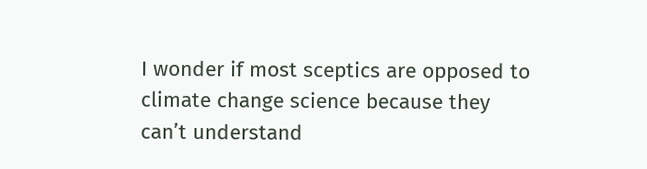I wonder if most sceptics are opposed to climate change science because they can’t understand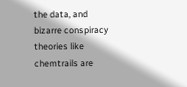the data, and bizarre conspiracy theories like chemtrails are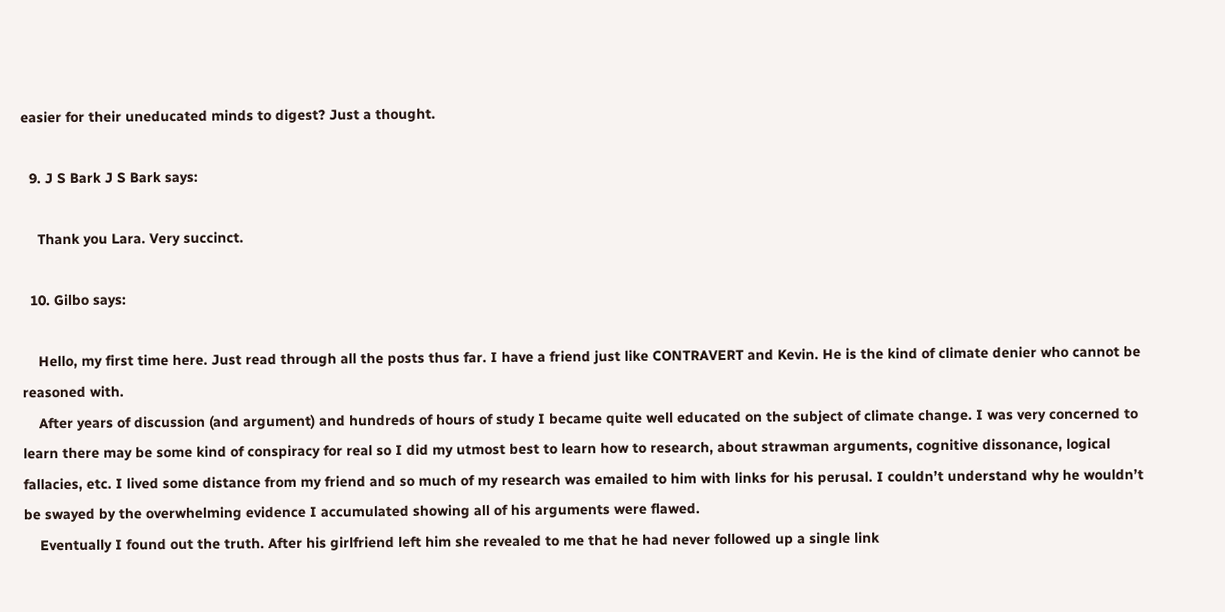easier for their uneducated minds to digest? Just a thought.

  9. J S Bark J S Bark says:

    Thank you Lara. Very succinct.

  10. Gilbo says:

    Hello, my first time here. Just read through all the posts thus far. I have a friend just like CONTRAVERT and Kevin. He is the kind of climate denier who cannot be reasoned with.
    After years of discussion (and argument) and hundreds of hours of study I became quite well educated on the subject of climate change. I was very concerned to learn there may be some kind of conspiracy for real so I did my utmost best to learn how to research, about strawman arguments, cognitive dissonance, logical fallacies, etc. I lived some distance from my friend and so much of my research was emailed to him with links for his perusal. I couldn’t understand why he wouldn’t be swayed by the overwhelming evidence I accumulated showing all of his arguments were flawed.
    Eventually I found out the truth. After his girlfriend left him she revealed to me that he had never followed up a single link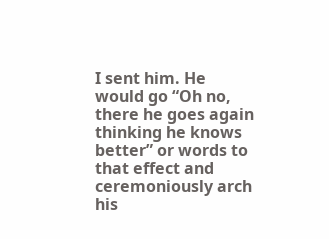I sent him. He would go “Oh no, there he goes again thinking he knows better” or words to that effect and ceremoniously arch his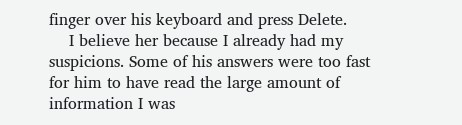finger over his keyboard and press Delete.
    I believe her because I already had my suspicions. Some of his answers were too fast for him to have read the large amount of information I was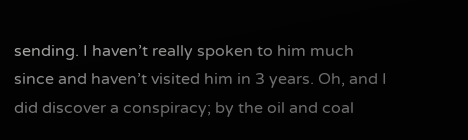sending. I haven’t really spoken to him much since and haven’t visited him in 3 years. Oh, and I did discover a conspiracy; by the oil and coal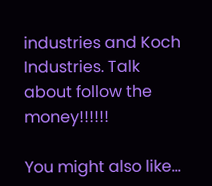industries and Koch Industries. Talk about follow the money!!!!!!

You might also like...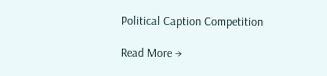Political Caption Competition

Read More →